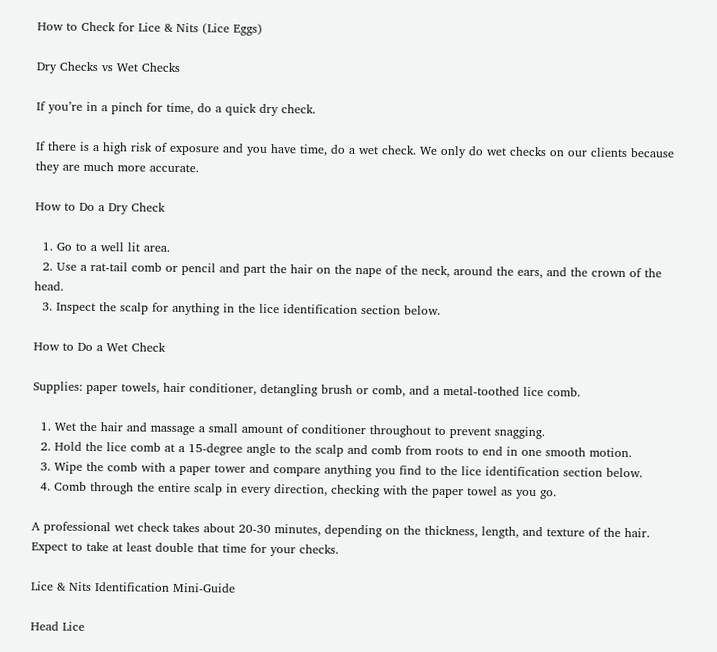How to Check for Lice & Nits (Lice Eggs)

Dry Checks vs Wet Checks

If you’re in a pinch for time, do a quick dry check.

If there is a high risk of exposure and you have time, do a wet check. We only do wet checks on our clients because they are much more accurate.

How to Do a Dry Check

  1. Go to a well lit area.
  2. Use a rat-tail comb or pencil and part the hair on the nape of the neck, around the ears, and the crown of the head.
  3. Inspect the scalp for anything in the lice identification section below.

How to Do a Wet Check

Supplies: paper towels, hair conditioner, detangling brush or comb, and a metal-toothed lice comb.

  1. Wet the hair and massage a small amount of conditioner throughout to prevent snagging.
  2. Hold the lice comb at a 15-degree angle to the scalp and comb from roots to end in one smooth motion.
  3. Wipe the comb with a paper tower and compare anything you find to the lice identification section below.
  4. Comb through the entire scalp in every direction, checking with the paper towel as you go.

A professional wet check takes about 20-30 minutes, depending on the thickness, length, and texture of the hair. Expect to take at least double that time for your checks.

Lice & Nits Identification Mini-Guide

Head Lice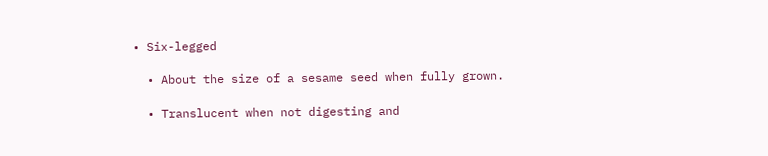• Six-legged

  • About the size of a sesame seed when fully grown.

  • Translucent when not digesting and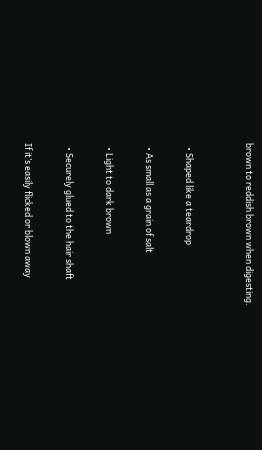brown to reddish brown when digesting.


  • Shaped like a teardrop

  • As small as a grain of salt

  • Light to dark brown

  • Securely glued to the hair shaft

If it’s easily flicked or blown away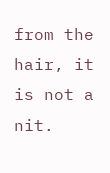from the hair, it is not a nit.